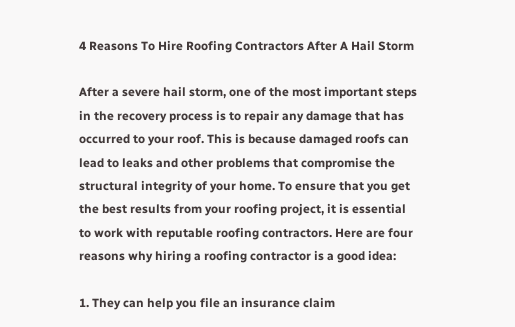4 Reasons To Hire Roofing Contractors After A Hail Storm

After a severe hail storm, one of the most important steps in the recovery process is to repair any damage that has occurred to your roof. This is because damaged roofs can lead to leaks and other problems that compromise the structural integrity of your home. To ensure that you get the best results from your roofing project, it is essential to work with reputable roofing contractors. Here are four reasons why hiring a roofing contractor is a good idea:

1. They can help you file an insurance claim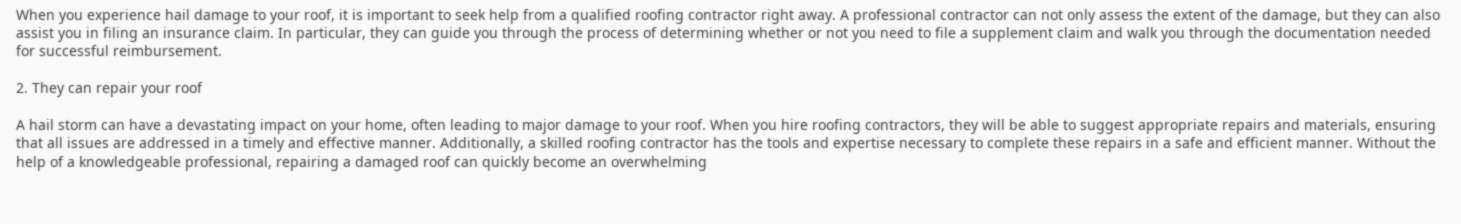When you experience hail damage to your roof, it is important to seek help from a qualified roofing contractor right away. A professional contractor can not only assess the extent of the damage, but they can also assist you in filing an insurance claim. In particular, they can guide you through the process of determining whether or not you need to file a supplement claim and walk you through the documentation needed for successful reimbursement.

2. They can repair your roof

A hail storm can have a devastating impact on your home, often leading to major damage to your roof. When you hire roofing contractors, they will be able to suggest appropriate repairs and materials, ensuring that all issues are addressed in a timely and effective manner. Additionally, a skilled roofing contractor has the tools and expertise necessary to complete these repairs in a safe and efficient manner. Without the help of a knowledgeable professional, repairing a damaged roof can quickly become an overwhelming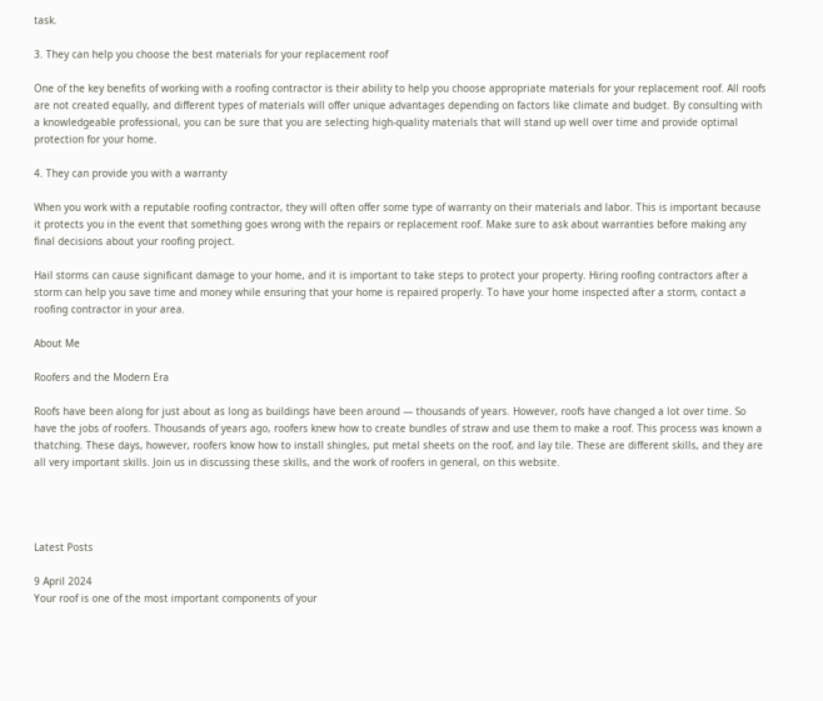task.

3. They can help you choose the best materials for your replacement roof

One of the key benefits of working with a roofing contractor is their ability to help you choose appropriate materials for your replacement roof. All roofs are not created equally, and different types of materials will offer unique advantages depending on factors like climate and budget. By consulting with a knowledgeable professional, you can be sure that you are selecting high-quality materials that will stand up well over time and provide optimal protection for your home.

4. They can provide you with a warranty

When you work with a reputable roofing contractor, they will often offer some type of warranty on their materials and labor. This is important because it protects you in the event that something goes wrong with the repairs or replacement roof. Make sure to ask about warranties before making any final decisions about your roofing project.

Hail storms can cause significant damage to your home, and it is important to take steps to protect your property. Hiring roofing contractors after a storm can help you save time and money while ensuring that your home is repaired properly. To have your home inspected after a storm, contact a roofing contractor in your area.

About Me

Roofers and the Modern Era

Roofs have been along for just about as long as buildings have been around — thousands of years. However, roofs have changed a lot over time. So have the jobs of roofers. Thousands of years ago, roofers knew how to create bundles of straw and use them to make a roof. This process was known a thatching. These days, however, roofers know how to install shingles, put metal sheets on the roof, and lay tile. These are different skills, and they are all very important skills. Join us in discussing these skills, and the work of roofers in general, on this website.




Latest Posts

9 April 2024
Your roof is one of the most important components of your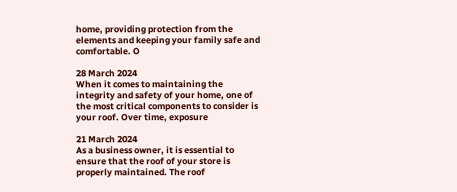home, providing protection from the elements and keeping your family safe and comfortable. O

28 March 2024
When it comes to maintaining the integrity and safety of your home, one of the most critical components to consider is your roof. Over time, exposure

21 March 2024
As a business owner, it is essential to ensure that the roof of your store is properly maintained. The roof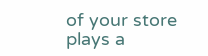of your store plays a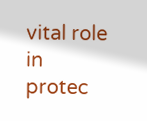vital role in protec